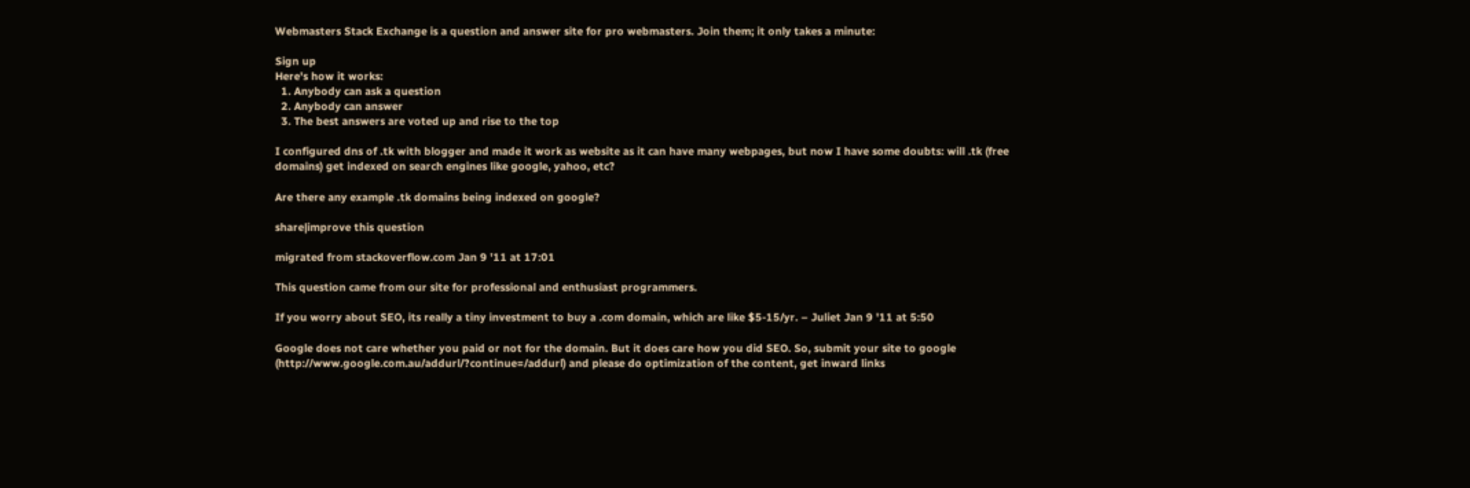Webmasters Stack Exchange is a question and answer site for pro webmasters. Join them; it only takes a minute:

Sign up
Here's how it works:
  1. Anybody can ask a question
  2. Anybody can answer
  3. The best answers are voted up and rise to the top

I configured dns of .tk with blogger and made it work as website as it can have many webpages, but now I have some doubts: will .tk (free domains) get indexed on search engines like google, yahoo, etc?

Are there any example .tk domains being indexed on google?

share|improve this question

migrated from stackoverflow.com Jan 9 '11 at 17:01

This question came from our site for professional and enthusiast programmers.

If you worry about SEO, its really a tiny investment to buy a .com domain, which are like $5-15/yr. – Juliet Jan 9 '11 at 5:50

Google does not care whether you paid or not for the domain. But it does care how you did SEO. So, submit your site to google (http://www.google.com.au/addurl/?continue=/addurl) and please do optimization of the content, get inward links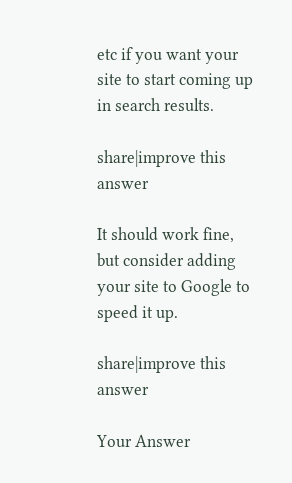etc if you want your site to start coming up in search results.

share|improve this answer

It should work fine, but consider adding your site to Google to speed it up.

share|improve this answer

Your Answer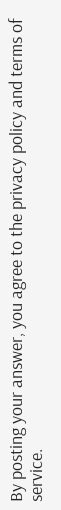By posting your answer, you agree to the privacy policy and terms of service.